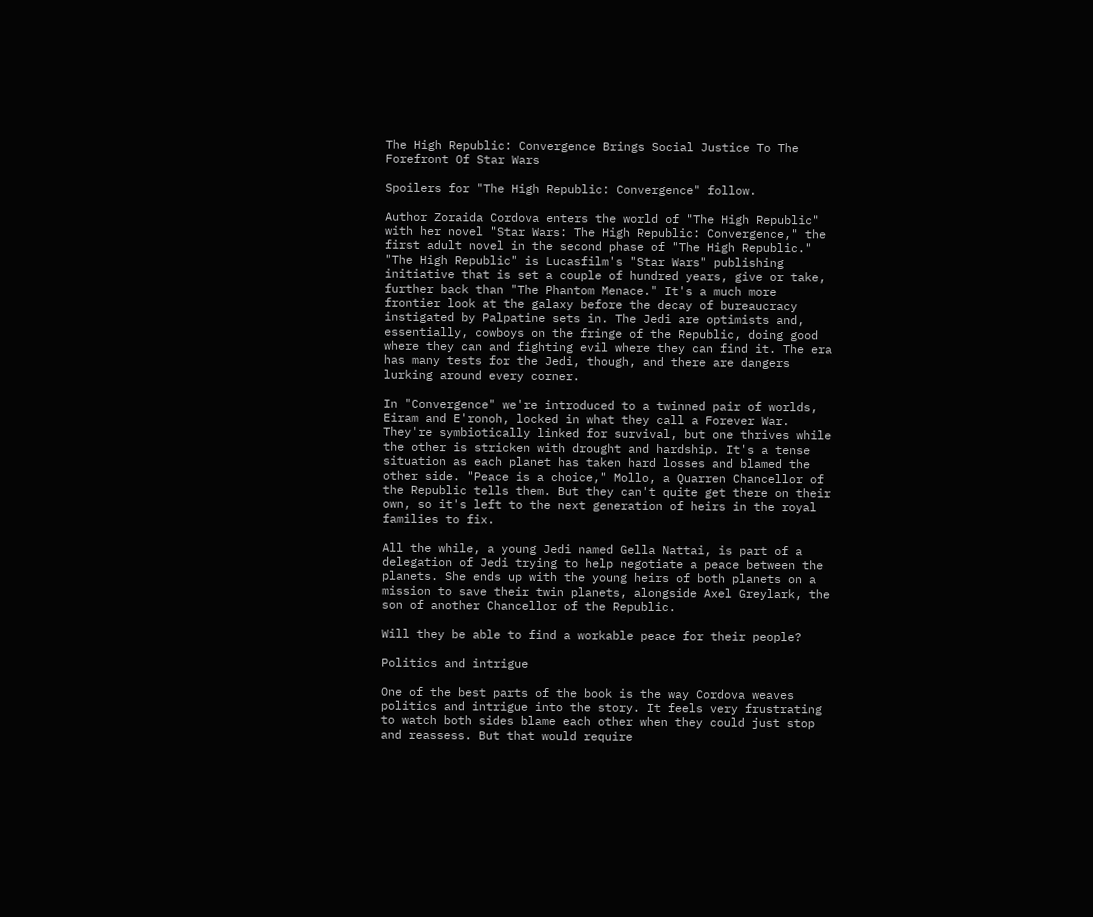The High Republic: Convergence Brings Social Justice To The Forefront Of Star Wars

Spoilers for "The High Republic: Convergence" follow.

Author Zoraida Cordova enters the world of "The High Republic" with her novel "Star Wars: The High Republic: Convergence," the first adult novel in the second phase of "The High Republic." "The High Republic" is Lucasfilm's "Star Wars" publishing initiative that is set a couple of hundred years, give or take, further back than "The Phantom Menace." It's a much more frontier look at the galaxy before the decay of bureaucracy instigated by Palpatine sets in. The Jedi are optimists and, essentially, cowboys on the fringe of the Republic, doing good where they can and fighting evil where they can find it. The era has many tests for the Jedi, though, and there are dangers lurking around every corner.

In "Convergence" we're introduced to a twinned pair of worlds, Eiram and E'ronoh, locked in what they call a Forever War. They're symbiotically linked for survival, but one thrives while the other is stricken with drought and hardship. It's a tense situation as each planet has taken hard losses and blamed the other side. "Peace is a choice," Mollo, a Quarren Chancellor of the Republic tells them. But they can't quite get there on their own, so it's left to the next generation of heirs in the royal families to fix.

All the while, a young Jedi named Gella Nattai, is part of a delegation of Jedi trying to help negotiate a peace between the planets. She ends up with the young heirs of both planets on a mission to save their twin planets, alongside Axel Greylark, the son of another Chancellor of the Republic.

Will they be able to find a workable peace for their people?

Politics and intrigue

One of the best parts of the book is the way Cordova weaves politics and intrigue into the story. It feels very frustrating to watch both sides blame each other when they could just stop and reassess. But that would require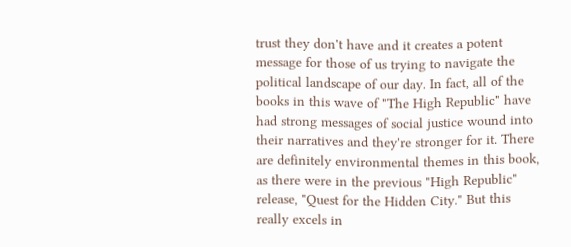trust they don't have and it creates a potent message for those of us trying to navigate the political landscape of our day. In fact, all of the books in this wave of "The High Republic" have had strong messages of social justice wound into their narratives and they're stronger for it. There are definitely environmental themes in this book, as there were in the previous "High Republic" release, "Quest for the Hidden City." But this really excels in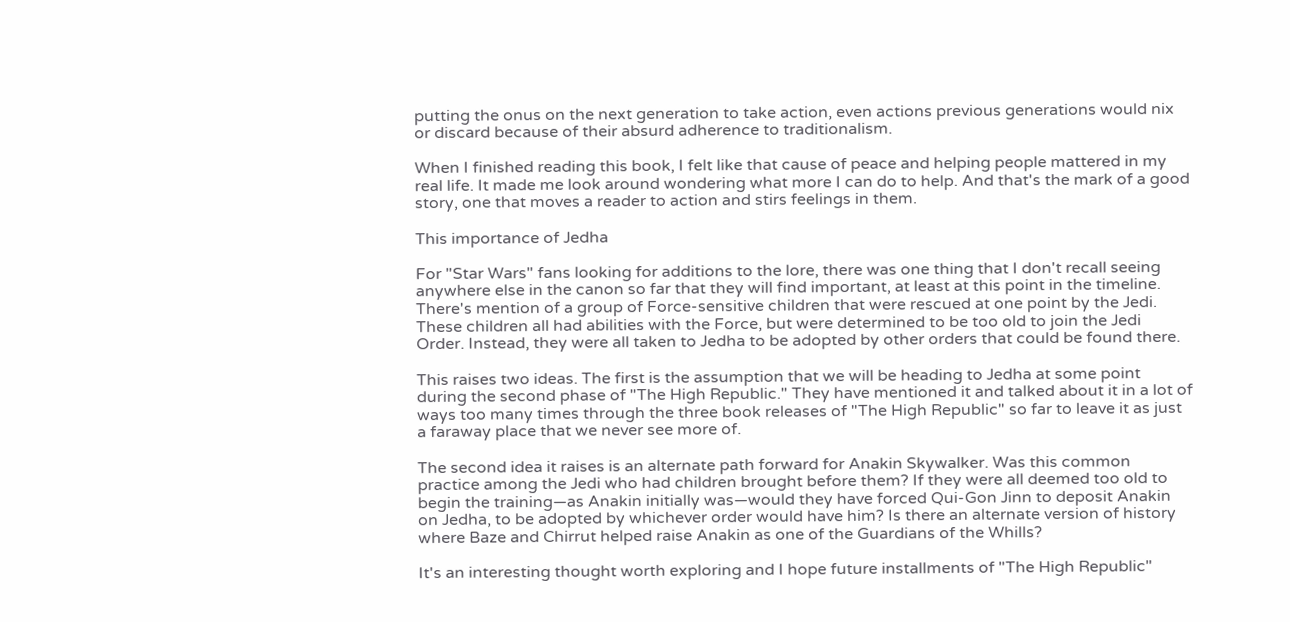putting the onus on the next generation to take action, even actions previous generations would nix or discard because of their absurd adherence to traditionalism.

When I finished reading this book, I felt like that cause of peace and helping people mattered in my real life. It made me look around wondering what more I can do to help. And that's the mark of a good story, one that moves a reader to action and stirs feelings in them.

This importance of Jedha

For "Star Wars" fans looking for additions to the lore, there was one thing that I don't recall seeing anywhere else in the canon so far that they will find important, at least at this point in the timeline. There's mention of a group of Force-sensitive children that were rescued at one point by the Jedi. These children all had abilities with the Force, but were determined to be too old to join the Jedi Order. Instead, they were all taken to Jedha to be adopted by other orders that could be found there.

This raises two ideas. The first is the assumption that we will be heading to Jedha at some point during the second phase of "The High Republic." They have mentioned it and talked about it in a lot of ways too many times through the three book releases of "The High Republic" so far to leave it as just a faraway place that we never see more of.

The second idea it raises is an alternate path forward for Anakin Skywalker. Was this common practice among the Jedi who had children brought before them? If they were all deemed too old to begin the training—as Anakin initially was—would they have forced Qui-Gon Jinn to deposit Anakin on Jedha, to be adopted by whichever order would have him? Is there an alternate version of history where Baze and Chirrut helped raise Anakin as one of the Guardians of the Whills?

It's an interesting thought worth exploring and I hope future installments of "The High Republic"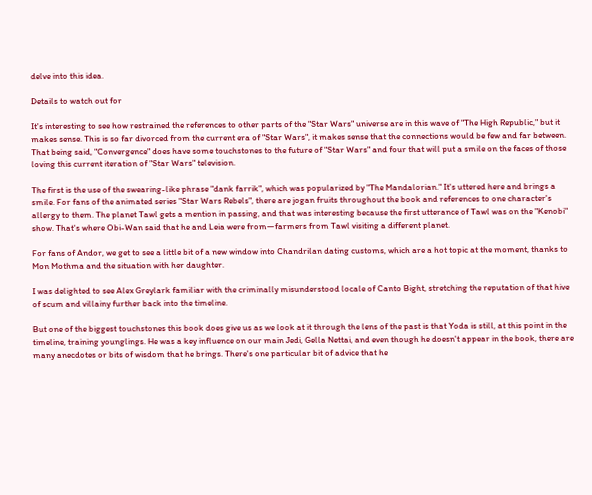delve into this idea.

Details to watch out for

It's interesting to see how restrained the references to other parts of the "Star Wars" universe are in this wave of "The High Republic," but it makes sense. This is so far divorced from the current era of "Star Wars", it makes sense that the connections would be few and far between. That being said, "Convergence" does have some touchstones to the future of "Star Wars" and four that will put a smile on the faces of those loving this current iteration of "Star Wars" television.

The first is the use of the swearing-like phrase "dank farrik", which was popularized by "The Mandalorian." It's uttered here and brings a smile. For fans of the animated series "Star Wars Rebels", there are jogan fruits throughout the book and references to one character's allergy to them. The planet Tawl gets a mention in passing, and that was interesting because the first utterance of Tawl was on the "Kenobi" show. That's where Obi-Wan said that he and Leia were from—farmers from Tawl visiting a different planet.

For fans of Andor, we get to see a little bit of a new window into Chandrilan dating customs, which are a hot topic at the moment, thanks to Mon Mothma and the situation with her daughter.

I was delighted to see Alex Greylark familiar with the criminally misunderstood locale of Canto Bight, stretching the reputation of that hive of scum and villainy further back into the timeline.

But one of the biggest touchstones this book does give us as we look at it through the lens of the past is that Yoda is still, at this point in the timeline, training younglings. He was a key influence on our main Jedi, Gella Nettai, and even though he doesn't appear in the book, there are many anecdotes or bits of wisdom that he brings. There's one particular bit of advice that he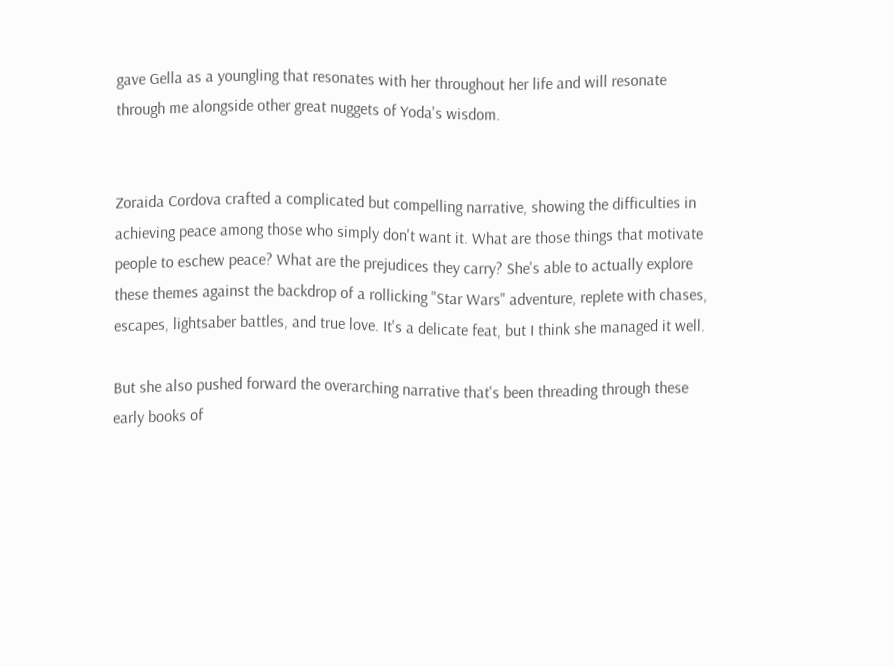gave Gella as a youngling that resonates with her throughout her life and will resonate through me alongside other great nuggets of Yoda's wisdom.


Zoraida Cordova crafted a complicated but compelling narrative, showing the difficulties in achieving peace among those who simply don't want it. What are those things that motivate people to eschew peace? What are the prejudices they carry? She's able to actually explore these themes against the backdrop of a rollicking "Star Wars" adventure, replete with chases, escapes, lightsaber battles, and true love. It's a delicate feat, but I think she managed it well.

But she also pushed forward the overarching narrative that's been threading through these early books of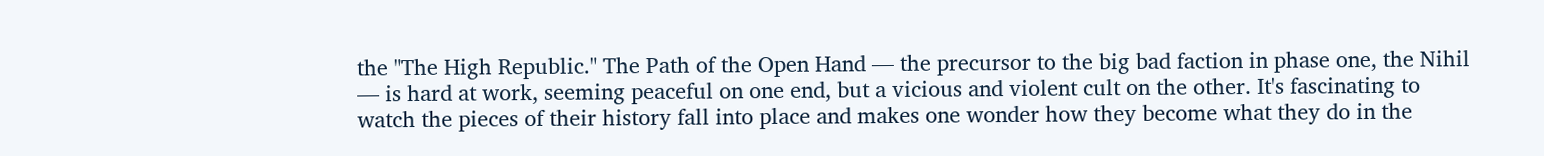the "The High Republic." The Path of the Open Hand — the precursor to the big bad faction in phase one, the Nihil — is hard at work, seeming peaceful on one end, but a vicious and violent cult on the other. It's fascinating to watch the pieces of their history fall into place and makes one wonder how they become what they do in the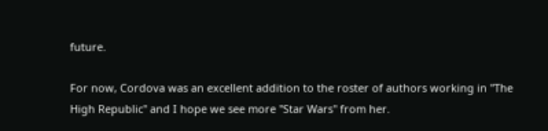future.

For now, Cordova was an excellent addition to the roster of authors working in "The High Republic" and I hope we see more "Star Wars" from her.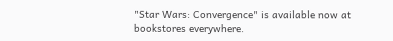"Star Wars: Convergence" is available now at bookstores everywhere.